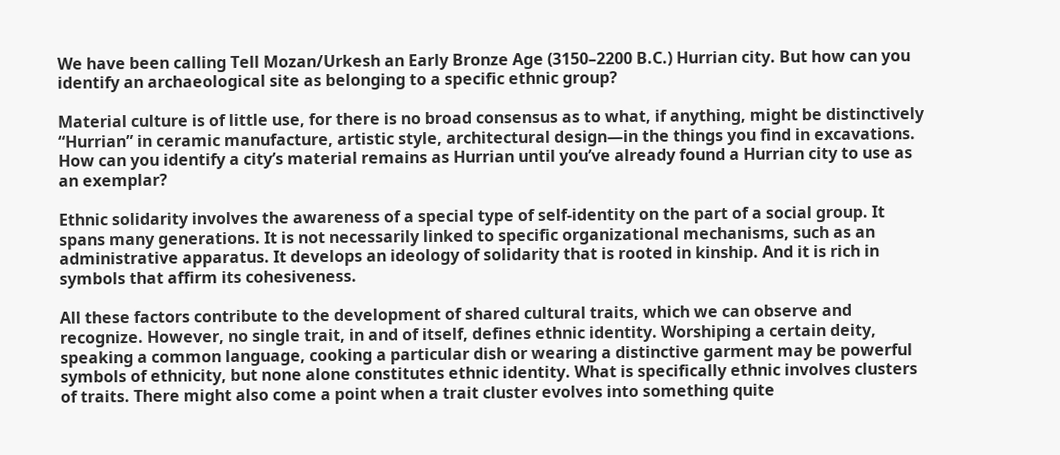We have been calling Tell Mozan/Urkesh an Early Bronze Age (3150–2200 B.C.) Hurrian city. But how can you identify an archaeological site as belonging to a specific ethnic group?

Material culture is of little use, for there is no broad consensus as to what, if anything, might be distinctively “Hurrian” in ceramic manufacture, artistic style, architectural design—in the things you find in excavations. How can you identify a city’s material remains as Hurrian until you’ve already found a Hurrian city to use as an exemplar?

Ethnic solidarity involves the awareness of a special type of self-identity on the part of a social group. It spans many generations. It is not necessarily linked to specific organizational mechanisms, such as an administrative apparatus. It develops an ideology of solidarity that is rooted in kinship. And it is rich in symbols that affirm its cohesiveness.

All these factors contribute to the development of shared cultural traits, which we can observe and recognize. However, no single trait, in and of itself, defines ethnic identity. Worshiping a certain deity, speaking a common language, cooking a particular dish or wearing a distinctive garment may be powerful symbols of ethnicity, but none alone constitutes ethnic identity. What is specifically ethnic involves clusters of traits. There might also come a point when a trait cluster evolves into something quite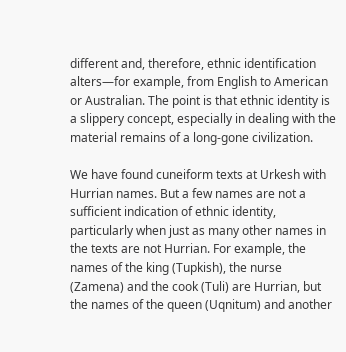different and, therefore, ethnic identification alters—for example, from English to American or Australian. The point is that ethnic identity is a slippery concept, especially in dealing with the material remains of a long-gone civilization.

We have found cuneiform texts at Urkesh with Hurrian names. But a few names are not a sufficient indication of ethnic identity, particularly when just as many other names in the texts are not Hurrian. For example, the names of the king (Tupkish), the nurse (Zamena) and the cook (Tuli) are Hurrian, but the names of the queen (Uqnitum) and another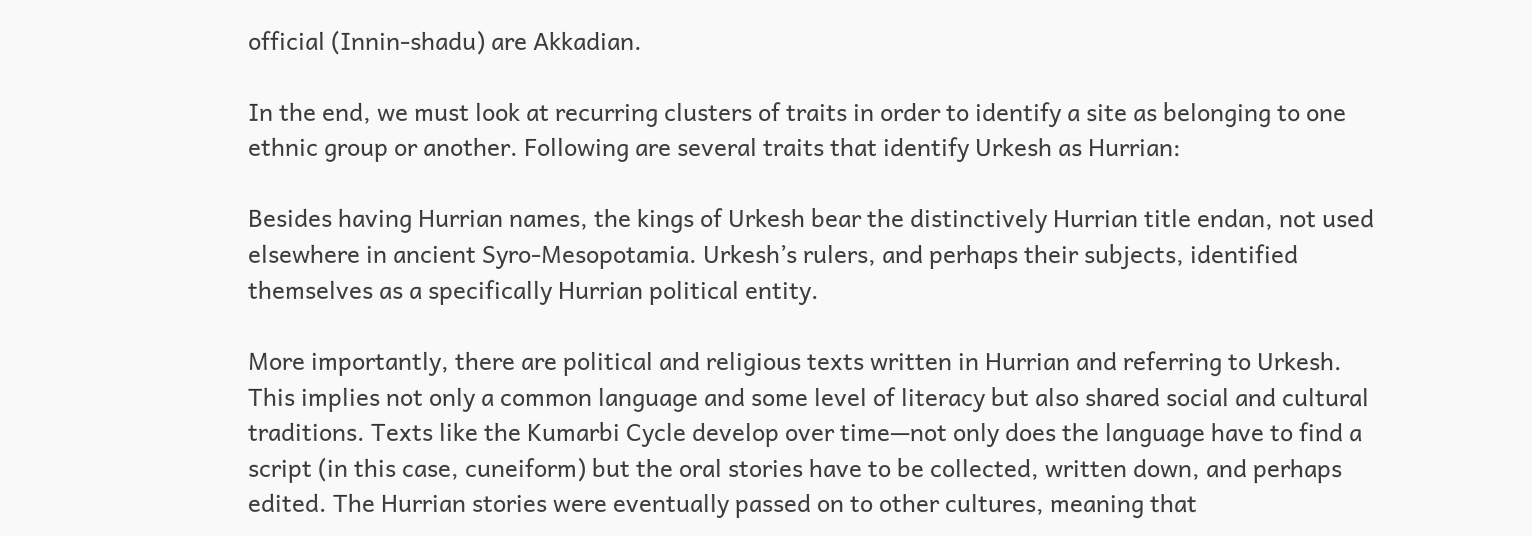official (Innin-shadu) are Akkadian.

In the end, we must look at recurring clusters of traits in order to identify a site as belonging to one ethnic group or another. Following are several traits that identify Urkesh as Hurrian:

Besides having Hurrian names, the kings of Urkesh bear the distinctively Hurrian title endan, not used elsewhere in ancient Syro-Mesopotamia. Urkesh’s rulers, and perhaps their subjects, identified themselves as a specifically Hurrian political entity.

More importantly, there are political and religious texts written in Hurrian and referring to Urkesh. This implies not only a common language and some level of literacy but also shared social and cultural traditions. Texts like the Kumarbi Cycle develop over time—not only does the language have to find a script (in this case, cuneiform) but the oral stories have to be collected, written down, and perhaps edited. The Hurrian stories were eventually passed on to other cultures, meaning that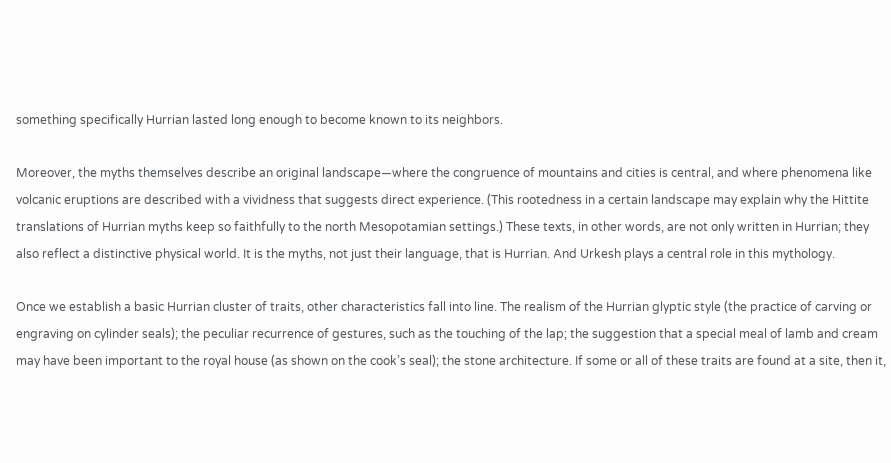something specifically Hurrian lasted long enough to become known to its neighbors.

Moreover, the myths themselves describe an original landscape—where the congruence of mountains and cities is central, and where phenomena like volcanic eruptions are described with a vividness that suggests direct experience. (This rootedness in a certain landscape may explain why the Hittite translations of Hurrian myths keep so faithfully to the north Mesopotamian settings.) These texts, in other words, are not only written in Hurrian; they also reflect a distinctive physical world. It is the myths, not just their language, that is Hurrian. And Urkesh plays a central role in this mythology.

Once we establish a basic Hurrian cluster of traits, other characteristics fall into line. The realism of the Hurrian glyptic style (the practice of carving or engraving on cylinder seals); the peculiar recurrence of gestures, such as the touching of the lap; the suggestion that a special meal of lamb and cream may have been important to the royal house (as shown on the cook’s seal); the stone architecture. If some or all of these traits are found at a site, then it,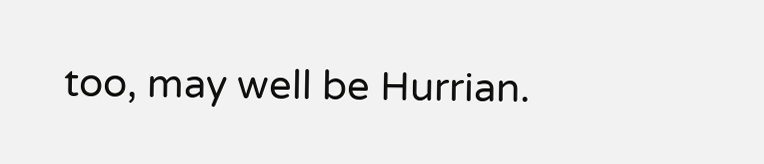too, may well be Hurrian.